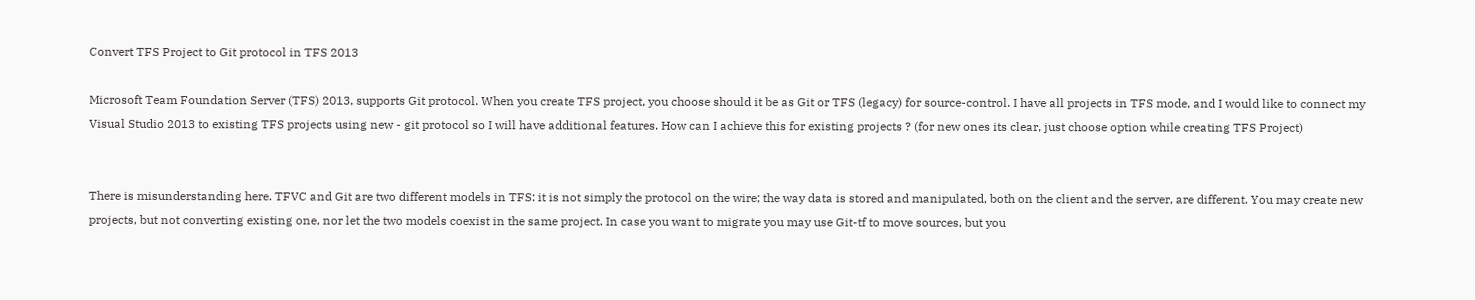Convert TFS Project to Git protocol in TFS 2013

Microsoft Team Foundation Server (TFS) 2013, supports Git protocol. When you create TFS project, you choose should it be as Git or TFS (legacy) for source-control. I have all projects in TFS mode, and I would like to connect my Visual Studio 2013 to existing TFS projects using new - git protocol so I will have additional features. How can I achieve this for existing projects ? (for new ones its clear, just choose option while creating TFS Project)


There is misunderstanding here. TFVC and Git are two different models in TFS: it is not simply the protocol on the wire; the way data is stored and manipulated, both on the client and the server, are different. You may create new projects, but not converting existing one, nor let the two models coexist in the same project. In case you want to migrate you may use Git-tf to move sources, but you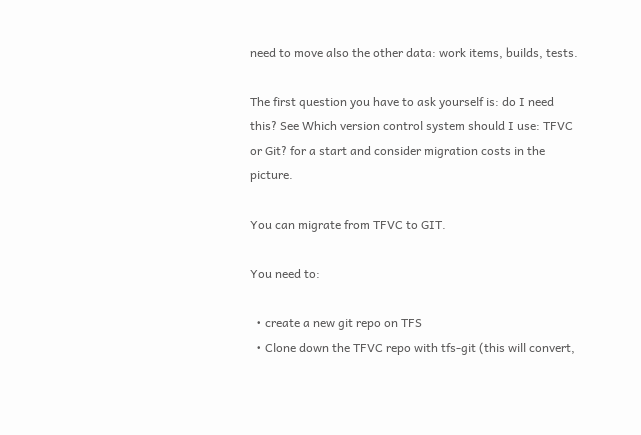need to move also the other data: work items, builds, tests.

The first question you have to ask yourself is: do I need this? See Which version control system should I use: TFVC or Git? for a start and consider migration costs in the picture.

You can migrate from TFVC to GIT.

You need to:

  • create a new git repo on TFS
  • Clone down the TFVC repo with tfs-git (this will convert,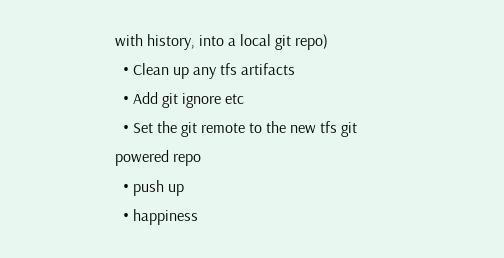with history, into a local git repo)
  • Clean up any tfs artifacts
  • Add git ignore etc
  • Set the git remote to the new tfs git powered repo
  • push up
  • happiness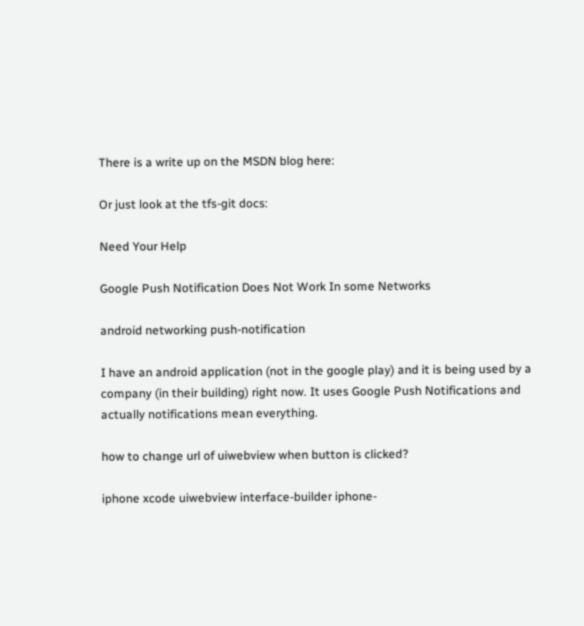There is a write up on the MSDN blog here:

Or just look at the tfs-git docs:

Need Your Help

Google Push Notification Does Not Work In some Networks

android networking push-notification

I have an android application (not in the google play) and it is being used by a company (in their building) right now. It uses Google Push Notifications and actually notifications mean everything.

how to change url of uiwebview when button is clicked?

iphone xcode uiwebview interface-builder iphone-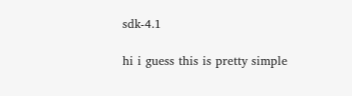sdk-4.1

hi i guess this is pretty simple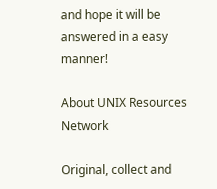and hope it will be answered in a easy manner!

About UNIX Resources Network

Original, collect and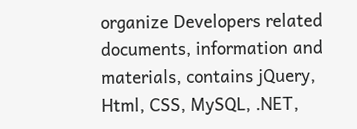organize Developers related documents, information and materials, contains jQuery, Html, CSS, MySQL, .NET,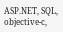ASP.NET, SQL, objective-c,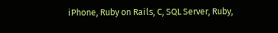iPhone, Ruby on Rails, C, SQL Server, Ruby,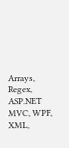Arrays, Regex, ASP.NET MVC, WPF, XML,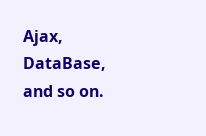Ajax, DataBase, and so on.